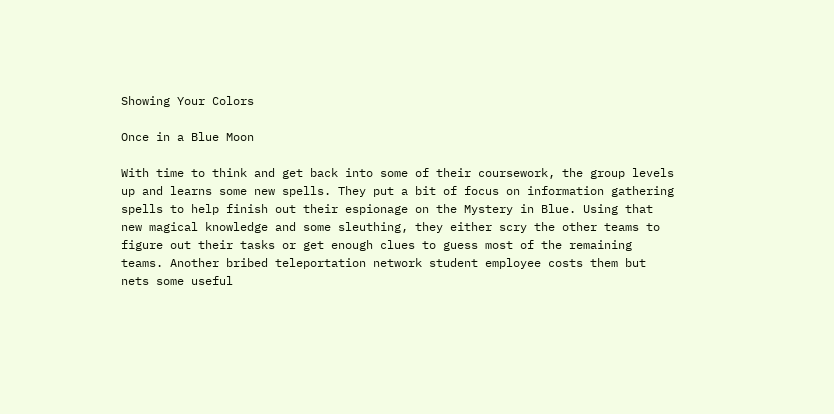Showing Your Colors

Once in a Blue Moon

With time to think and get back into some of their coursework, the group levels up and learns some new spells. They put a bit of focus on information gathering spells to help finish out their espionage on the Mystery in Blue. Using that new magical knowledge and some sleuthing, they either scry the other teams to figure out their tasks or get enough clues to guess most of the remaining teams. Another bribed teleportation network student employee costs them but nets some useful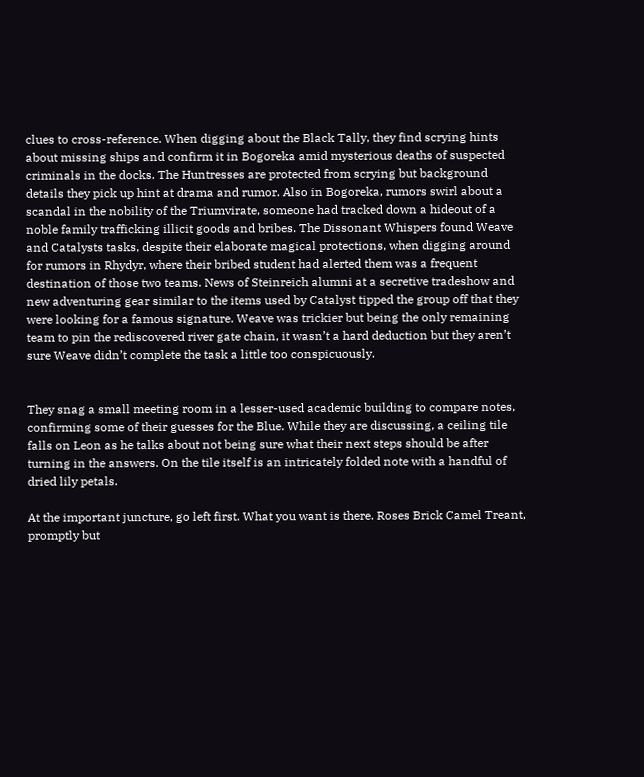clues to cross-reference. When digging about the Black Tally, they find scrying hints about missing ships and confirm it in Bogoreka amid mysterious deaths of suspected criminals in the docks. The Huntresses are protected from scrying but background details they pick up hint at drama and rumor. Also in Bogoreka, rumors swirl about a scandal in the nobility of the Triumvirate, someone had tracked down a hideout of a noble family trafficking illicit goods and bribes. The Dissonant Whispers found Weave and Catalysts tasks, despite their elaborate magical protections, when digging around for rumors in Rhydyr, where their bribed student had alerted them was a frequent destination of those two teams. News of Steinreich alumni at a secretive tradeshow and new adventuring gear similar to the items used by Catalyst tipped the group off that they were looking for a famous signature. Weave was trickier but being the only remaining team to pin the rediscovered river gate chain, it wasn’t a hard deduction but they aren’t sure Weave didn’t complete the task a little too conspicuously.


They snag a small meeting room in a lesser-used academic building to compare notes, confirming some of their guesses for the Blue. While they are discussing, a ceiling tile falls on Leon as he talks about not being sure what their next steps should be after turning in the answers. On the tile itself is an intricately folded note with a handful of dried lily petals.

At the important juncture, go left first. What you want is there. Roses Brick Camel Treant, promptly but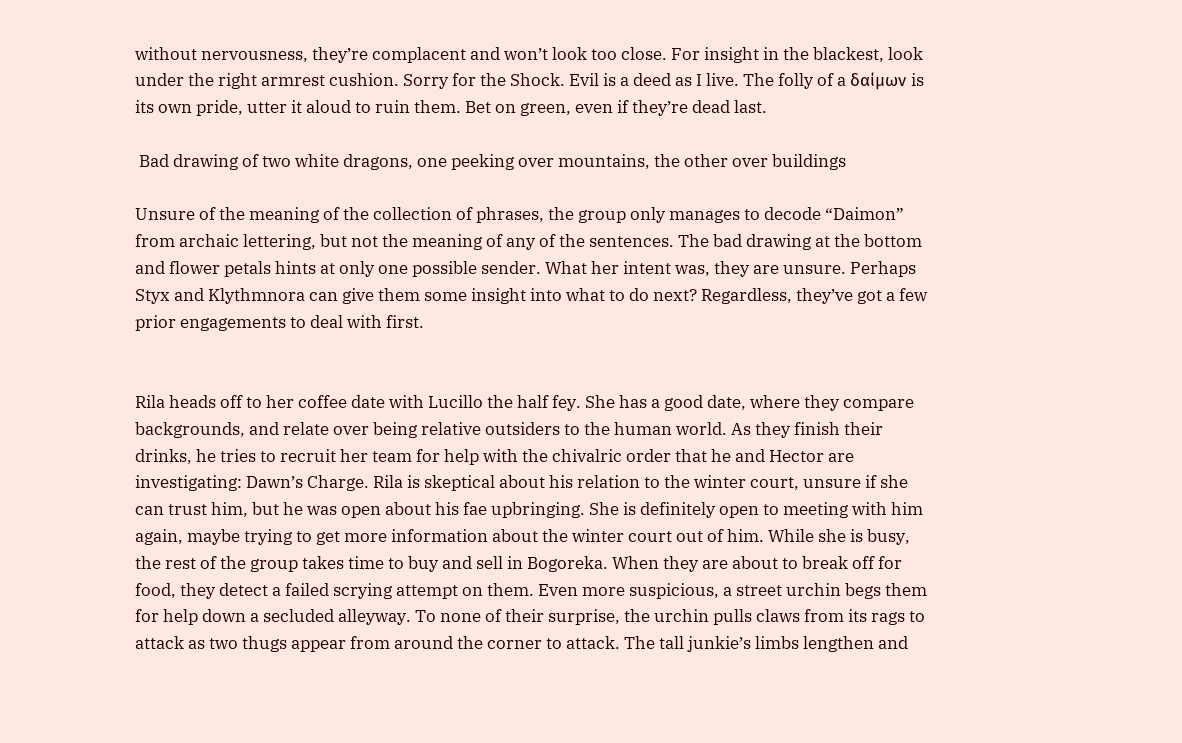without nervousness, they’re complacent and won’t look too close. For insight in the blackest, look under the right armrest cushion. Sorry for the Shock. Evil is a deed as I live. The folly of a δαίμων is its own pride, utter it aloud to ruin them. Bet on green, even if they’re dead last.

 Bad drawing of two white dragons, one peeking over mountains, the other over buildings

Unsure of the meaning of the collection of phrases, the group only manages to decode “Daimon” from archaic lettering, but not the meaning of any of the sentences. The bad drawing at the bottom and flower petals hints at only one possible sender. What her intent was, they are unsure. Perhaps Styx and Klythmnora can give them some insight into what to do next? Regardless, they’ve got a few prior engagements to deal with first.


Rila heads off to her coffee date with Lucillo the half fey. She has a good date, where they compare backgrounds, and relate over being relative outsiders to the human world. As they finish their drinks, he tries to recruit her team for help with the chivalric order that he and Hector are investigating: Dawn’s Charge. Rila is skeptical about his relation to the winter court, unsure if she can trust him, but he was open about his fae upbringing. She is definitely open to meeting with him again, maybe trying to get more information about the winter court out of him. While she is busy, the rest of the group takes time to buy and sell in Bogoreka. When they are about to break off for food, they detect a failed scrying attempt on them. Even more suspicious, a street urchin begs them for help down a secluded alleyway. To none of their surprise, the urchin pulls claws from its rags to attack as two thugs appear from around the corner to attack. The tall junkie’s limbs lengthen and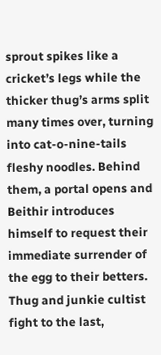sprout spikes like a cricket’s legs while the thicker thug’s arms split many times over, turning into cat-o-nine-tails fleshy noodles. Behind them, a portal opens and Beithir introduces himself to request their immediate surrender of the egg to their betters. Thug and junkie cultist fight to the last,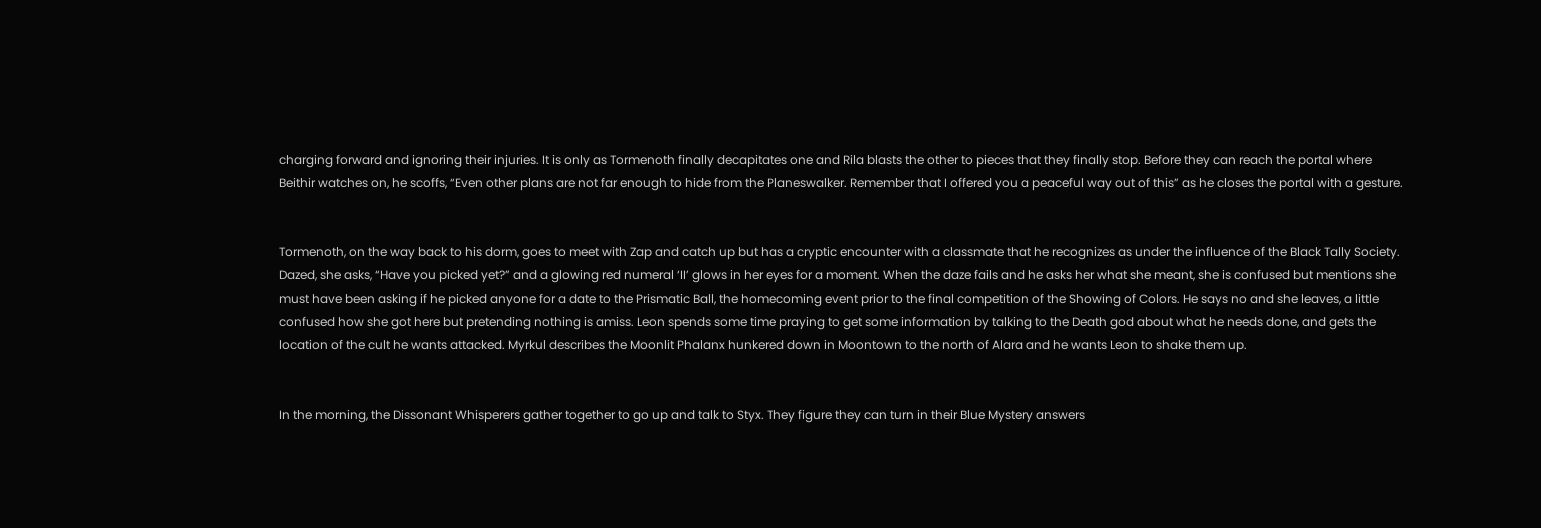charging forward and ignoring their injuries. It is only as Tormenoth finally decapitates one and Rila blasts the other to pieces that they finally stop. Before they can reach the portal where Beithir watches on, he scoffs, “Even other plans are not far enough to hide from the Planeswalker. Remember that I offered you a peaceful way out of this” as he closes the portal with a gesture.


Tormenoth, on the way back to his dorm, goes to meet with Zap and catch up but has a cryptic encounter with a classmate that he recognizes as under the influence of the Black Tally Society. Dazed, she asks, “Have you picked yet?” and a glowing red numeral ‘II’ glows in her eyes for a moment. When the daze fails and he asks her what she meant, she is confused but mentions she must have been asking if he picked anyone for a date to the Prismatic Ball, the homecoming event prior to the final competition of the Showing of Colors. He says no and she leaves, a little confused how she got here but pretending nothing is amiss. Leon spends some time praying to get some information by talking to the Death god about what he needs done, and gets the location of the cult he wants attacked. Myrkul describes the Moonlit Phalanx hunkered down in Moontown to the north of Alara and he wants Leon to shake them up.


In the morning, the Dissonant Whisperers gather together to go up and talk to Styx. They figure they can turn in their Blue Mystery answers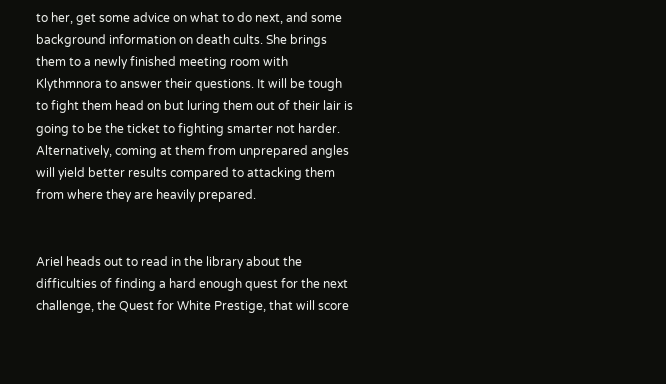to her, get some advice on what to do next, and some background information on death cults. She brings them to a newly finished meeting room with Klythmnora to answer their questions. It will be tough to fight them head on but luring them out of their lair is going to be the ticket to fighting smarter not harder. Alternatively, coming at them from unprepared angles will yield better results compared to attacking them from where they are heavily prepared.


Ariel heads out to read in the library about the difficulties of finding a hard enough quest for the next challenge, the Quest for White Prestige, that will score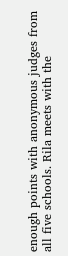enough points with anonymous judges from all five schools. Rila meets with the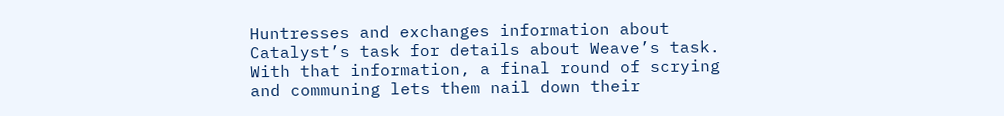Huntresses and exchanges information about Catalyst’s task for details about Weave’s task. With that information, a final round of scrying and communing lets them nail down their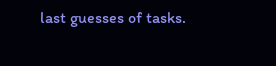last guesses of tasks.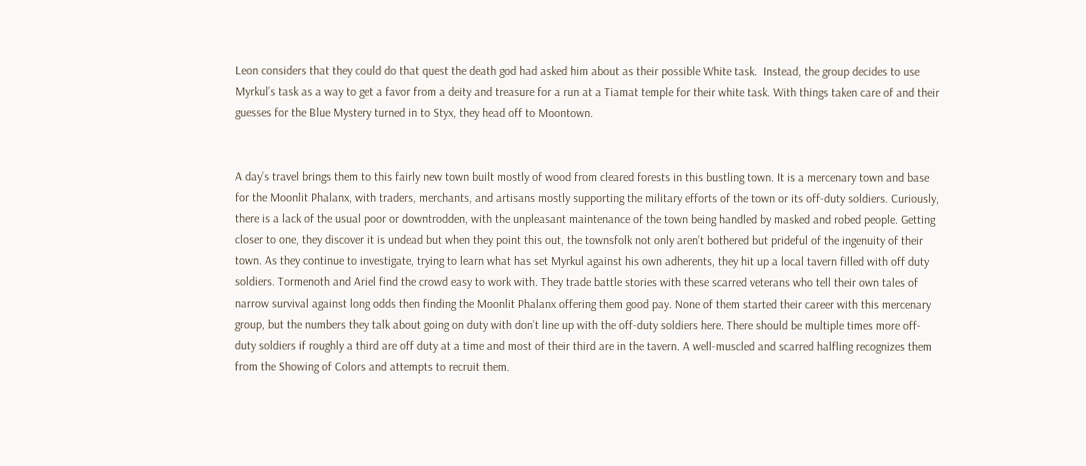Leon considers that they could do that quest the death god had asked him about as their possible White task.  Instead, the group decides to use Myrkul’s task as a way to get a favor from a deity and treasure for a run at a Tiamat temple for their white task. With things taken care of and their guesses for the Blue Mystery turned in to Styx, they head off to Moontown.


A day’s travel brings them to this fairly new town built mostly of wood from cleared forests in this bustling town. It is a mercenary town and base for the Moonlit Phalanx, with traders, merchants, and artisans mostly supporting the military efforts of the town or its off-duty soldiers. Curiously, there is a lack of the usual poor or downtrodden, with the unpleasant maintenance of the town being handled by masked and robed people. Getting closer to one, they discover it is undead but when they point this out, the townsfolk not only aren’t bothered but prideful of the ingenuity of their town. As they continue to investigate, trying to learn what has set Myrkul against his own adherents, they hit up a local tavern filled with off duty soldiers. Tormenoth and Ariel find the crowd easy to work with. They trade battle stories with these scarred veterans who tell their own tales of narrow survival against long odds then finding the Moonlit Phalanx offering them good pay. None of them started their career with this mercenary group, but the numbers they talk about going on duty with don’t line up with the off-duty soldiers here. There should be multiple times more off-duty soldiers if roughly a third are off duty at a time and most of their third are in the tavern. A well-muscled and scarred halfling recognizes them from the Showing of Colors and attempts to recruit them.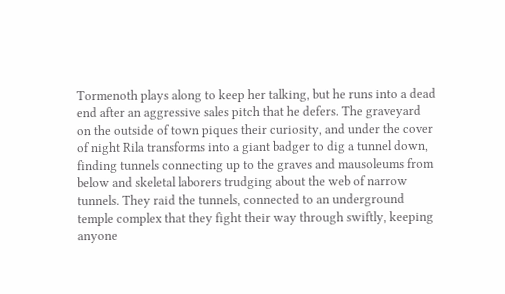Tormenoth plays along to keep her talking, but he runs into a dead end after an aggressive sales pitch that he defers. The graveyard on the outside of town piques their curiosity, and under the cover of night Rila transforms into a giant badger to dig a tunnel down, finding tunnels connecting up to the graves and mausoleums from below and skeletal laborers trudging about the web of narrow tunnels. They raid the tunnels, connected to an underground temple complex that they fight their way through swiftly, keeping anyone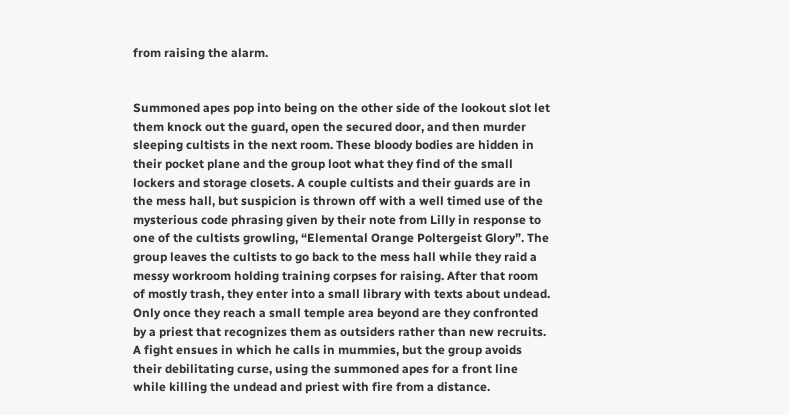from raising the alarm.


Summoned apes pop into being on the other side of the lookout slot let them knock out the guard, open the secured door, and then murder sleeping cultists in the next room. These bloody bodies are hidden in their pocket plane and the group loot what they find of the small lockers and storage closets. A couple cultists and their guards are in the mess hall, but suspicion is thrown off with a well timed use of the mysterious code phrasing given by their note from Lilly in response to one of the cultists growling, “Elemental Orange Poltergeist Glory”. The group leaves the cultists to go back to the mess hall while they raid a messy workroom holding training corpses for raising. After that room of mostly trash, they enter into a small library with texts about undead. Only once they reach a small temple area beyond are they confronted by a priest that recognizes them as outsiders rather than new recruits. A fight ensues in which he calls in mummies, but the group avoids their debilitating curse, using the summoned apes for a front line while killing the undead and priest with fire from a distance.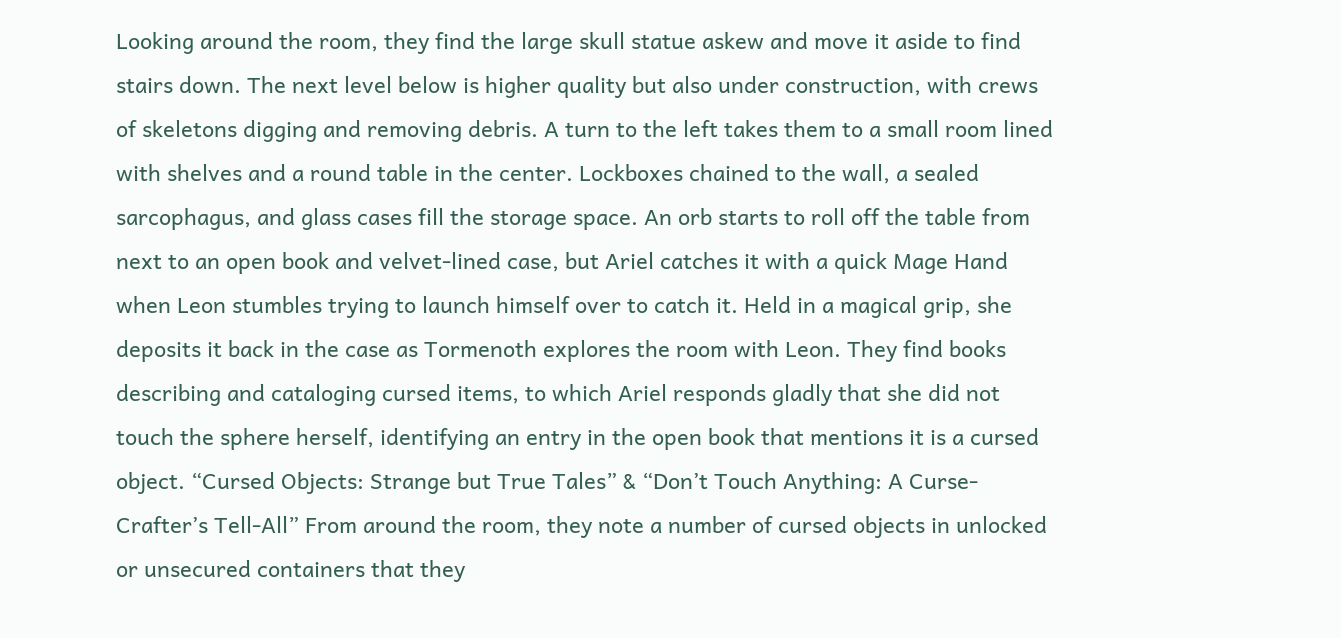Looking around the room, they find the large skull statue askew and move it aside to find stairs down. The next level below is higher quality but also under construction, with crews of skeletons digging and removing debris. A turn to the left takes them to a small room lined with shelves and a round table in the center. Lockboxes chained to the wall, a sealed sarcophagus, and glass cases fill the storage space. An orb starts to roll off the table from next to an open book and velvet-lined case, but Ariel catches it with a quick Mage Hand when Leon stumbles trying to launch himself over to catch it. Held in a magical grip, she deposits it back in the case as Tormenoth explores the room with Leon. They find books describing and cataloging cursed items, to which Ariel responds gladly that she did not touch the sphere herself, identifying an entry in the open book that mentions it is a cursed object. “Cursed Objects: Strange but True Tales” & “Don’t Touch Anything: A Curse-Crafter’s Tell-All” From around the room, they note a number of cursed objects in unlocked or unsecured containers that they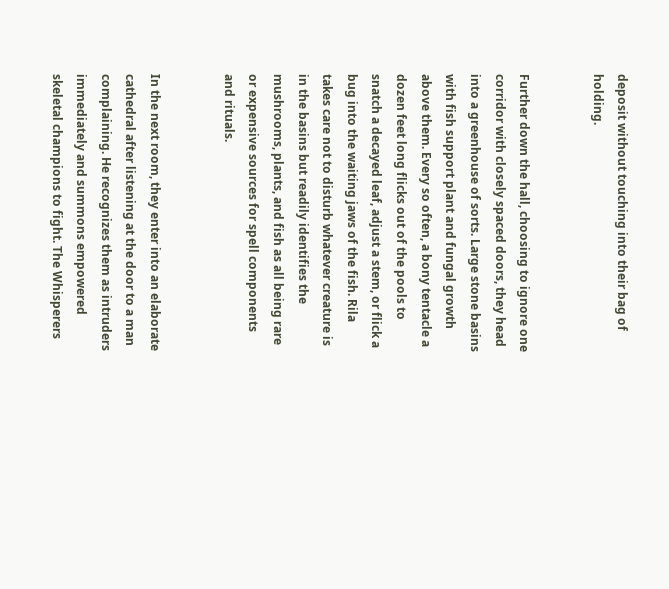deposit without touching into their bag of holding.


Further down the hall, choosing to ignore one corridor with closely spaced doors, they head into a greenhouse of sorts. Large stone basins with fish support plant and fungal growth above them. Every so often, a bony tentacle a dozen feet long flicks out of the pools to snatch a decayed leaf, adjust a stem, or flick a bug into the waiting jaws of the fish. Rila takes care not to disturb whatever creature is in the basins but readily identifies the mushrooms, plants, and fish as all being rare or expensive sources for spell components and rituals.


In the next room, they enter into an elaborate cathedral after listening at the door to a man complaining. He recognizes them as intruders immediately and summons empowered skeletal champions to fight. The Whisperers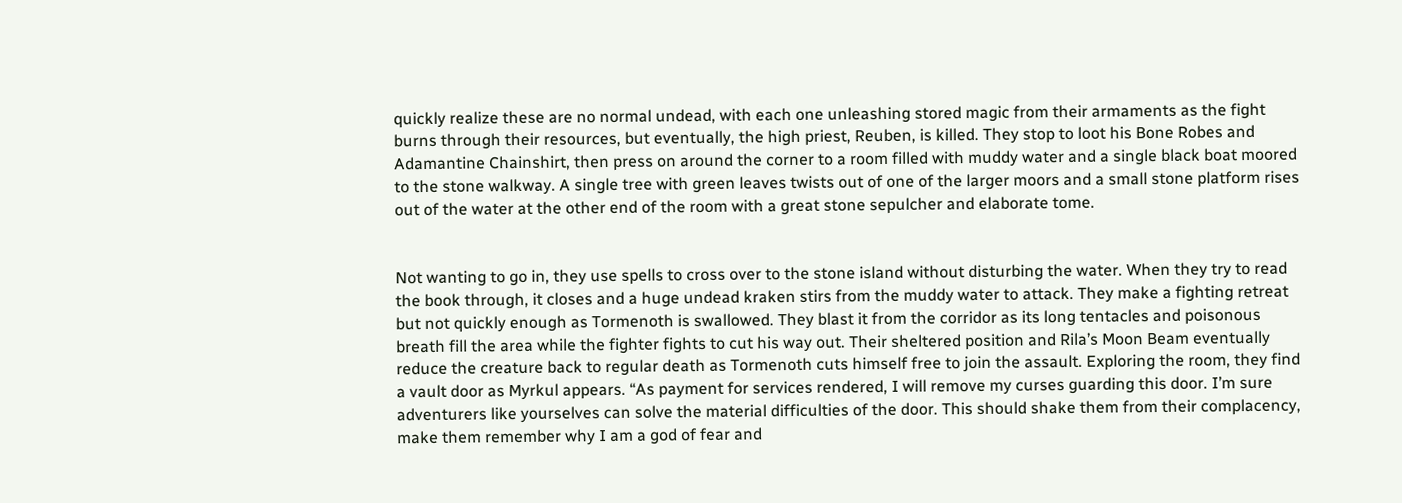quickly realize these are no normal undead, with each one unleashing stored magic from their armaments as the fight burns through their resources, but eventually, the high priest, Reuben, is killed. They stop to loot his Bone Robes and Adamantine Chainshirt, then press on around the corner to a room filled with muddy water and a single black boat moored to the stone walkway. A single tree with green leaves twists out of one of the larger moors and a small stone platform rises out of the water at the other end of the room with a great stone sepulcher and elaborate tome.


Not wanting to go in, they use spells to cross over to the stone island without disturbing the water. When they try to read the book through, it closes and a huge undead kraken stirs from the muddy water to attack. They make a fighting retreat but not quickly enough as Tormenoth is swallowed. They blast it from the corridor as its long tentacles and poisonous breath fill the area while the fighter fights to cut his way out. Their sheltered position and Rila’s Moon Beam eventually reduce the creature back to regular death as Tormenoth cuts himself free to join the assault. Exploring the room, they find a vault door as Myrkul appears. “As payment for services rendered, I will remove my curses guarding this door. I’m sure adventurers like yourselves can solve the material difficulties of the door. This should shake them from their complacency, make them remember why I am a god of fear and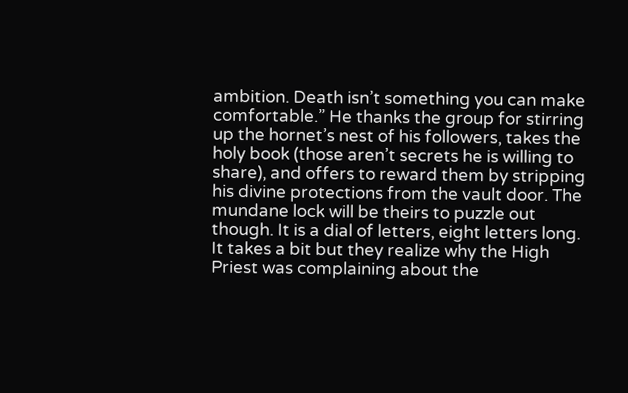ambition. Death isn’t something you can make comfortable.” He thanks the group for stirring up the hornet’s nest of his followers, takes the holy book (those aren’t secrets he is willing to share), and offers to reward them by stripping his divine protections from the vault door. The mundane lock will be theirs to puzzle out though. It is a dial of letters, eight letters long. It takes a bit but they realize why the High Priest was complaining about the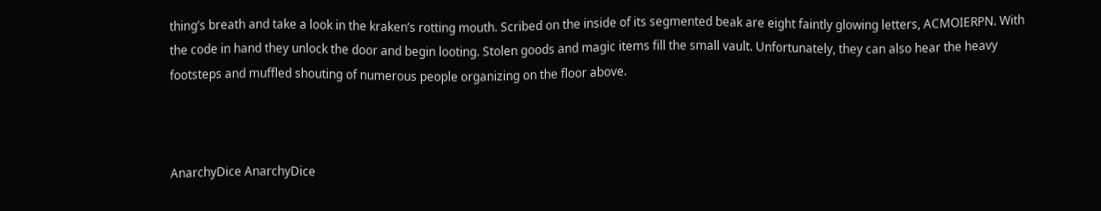thing’s breath and take a look in the kraken’s rotting mouth. Scribed on the inside of its segmented beak are eight faintly glowing letters, ACMOIERPN. With the code in hand they unlock the door and begin looting. Stolen goods and magic items fill the small vault. Unfortunately, they can also hear the heavy footsteps and muffled shouting of numerous people organizing on the floor above.



AnarchyDice AnarchyDice